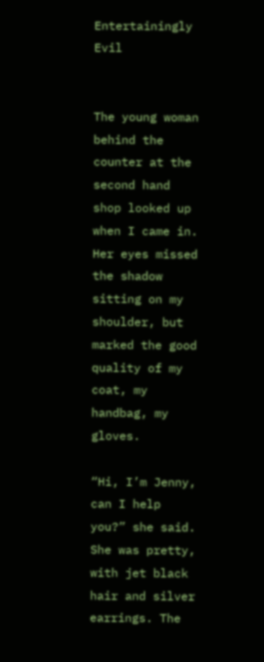Entertainingly Evil


The young woman behind the counter at the second hand shop looked up when I came in. Her eyes missed the shadow sitting on my shoulder, but marked the good quality of my coat, my handbag, my gloves.

“Hi, I’m Jenny, can I help you?” she said. She was pretty, with jet black hair and silver earrings. The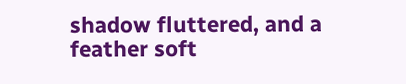shadow fluttered, and a feather soft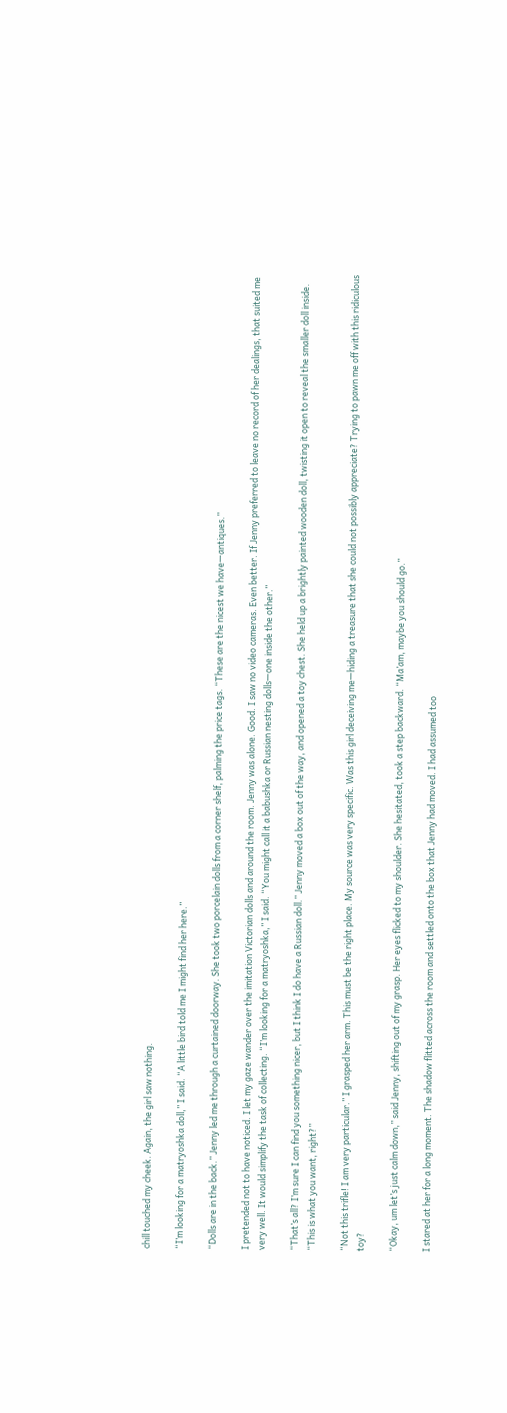chill touched my cheek. Again, the girl saw nothing.

“I’m looking for a matryoshka doll,” I said. “A little bird told me I might find her here.”

“Dolls are in the back.” Jenny led me through a curtained doorway. She took two porcelain dolls from a corner shelf, palming the price tags. “These are the nicest we have—antiques.”

I pretended not to have noticed. I let my gaze wander over the imitation Victorian dolls and around the room. Jenny was alone. Good. I saw no video cameras. Even better. If Jenny preferred to leave no record of her dealings, that suited me very well. It would simplify the task of collecting. “I’m looking for a matryoshka,” I said. “You might call it a babushka or Russian nesting dolls—one inside the other.”

“That’s all? I’m sure I can find you something nicer, but I think I do have a Russian doll.” Jenny moved a box out of the way, and opened a toy chest. She held up a brightly painted wooden doll, twisting it open to reveal the smaller doll inside. “This is what you want, right?”

“Not this trifle! I am very particular.” I grasped her arm. This must be the right place. My source was very specific. Was this girl deceiving me—hiding a treasure that she could not possibly appreciate? Trying to pawn me off with this ridiculous toy?

“Okay, um let’s just calm down,” said Jenny, shifting out of my grasp. Her eyes flicked to my shoulder. She hesitated, took a step backward. “Ma’am, maybe you should go.”

I stared at her for a long moment. The shadow flitted across the room and settled onto the box that Jenny had moved. I had assumed too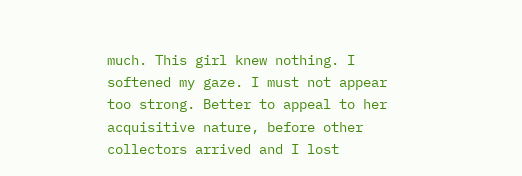much. This girl knew nothing. I softened my gaze. I must not appear too strong. Better to appeal to her acquisitive nature, before other collectors arrived and I lost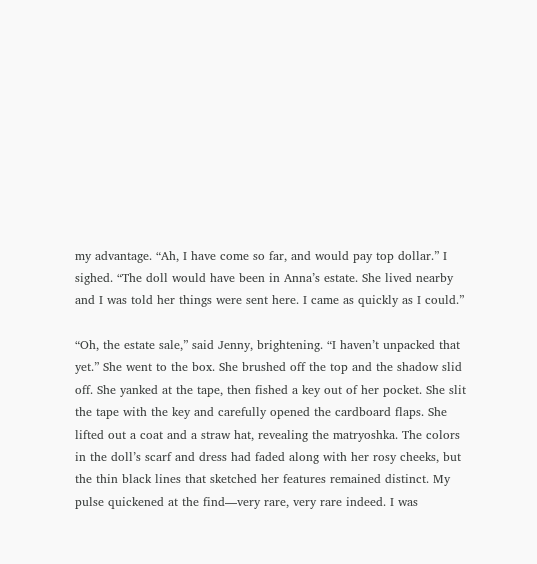my advantage. “Ah, I have come so far, and would pay top dollar.” I sighed. “The doll would have been in Anna’s estate. She lived nearby and I was told her things were sent here. I came as quickly as I could.”

“Oh, the estate sale,” said Jenny, brightening. “I haven’t unpacked that yet.” She went to the box. She brushed off the top and the shadow slid off. She yanked at the tape, then fished a key out of her pocket. She slit the tape with the key and carefully opened the cardboard flaps. She lifted out a coat and a straw hat, revealing the matryoshka. The colors in the doll’s scarf and dress had faded along with her rosy cheeks, but the thin black lines that sketched her features remained distinct. My pulse quickened at the find—very rare, very rare indeed. I was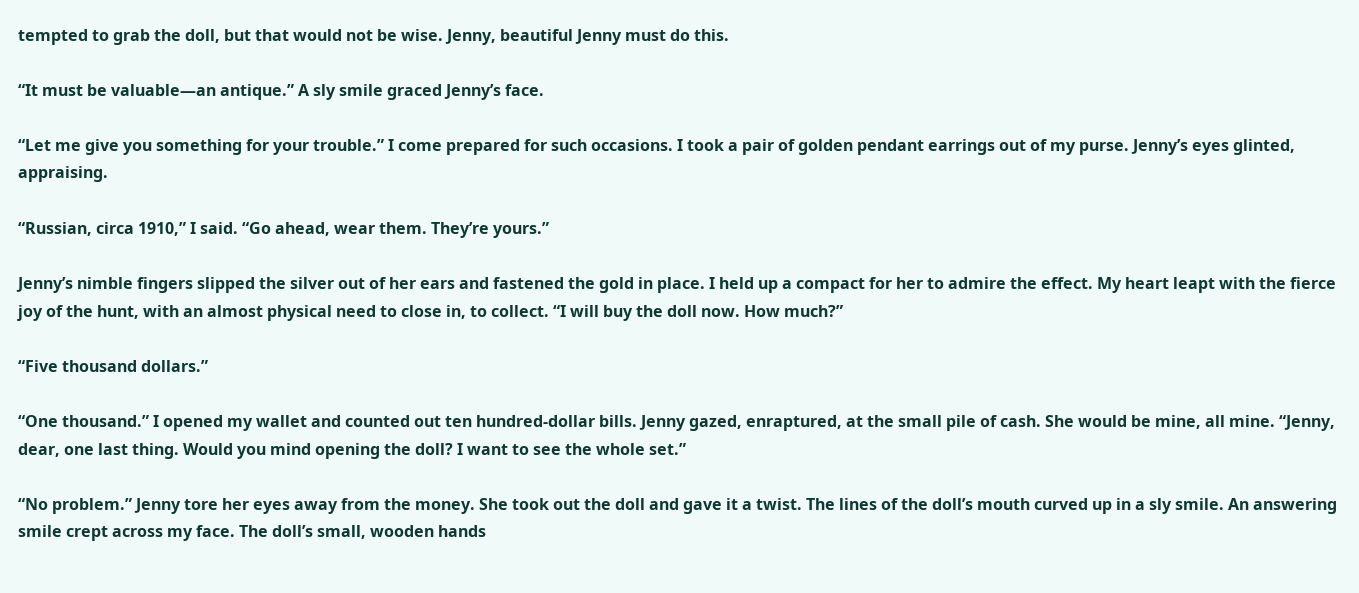tempted to grab the doll, but that would not be wise. Jenny, beautiful Jenny must do this.

“It must be valuable—an antique.” A sly smile graced Jenny’s face.

“Let me give you something for your trouble.” I come prepared for such occasions. I took a pair of golden pendant earrings out of my purse. Jenny’s eyes glinted, appraising.

“Russian, circa 1910,” I said. “Go ahead, wear them. They’re yours.”

Jenny’s nimble fingers slipped the silver out of her ears and fastened the gold in place. I held up a compact for her to admire the effect. My heart leapt with the fierce joy of the hunt, with an almost physical need to close in, to collect. “I will buy the doll now. How much?”

“Five thousand dollars.”

“One thousand.” I opened my wallet and counted out ten hundred-dollar bills. Jenny gazed, enraptured, at the small pile of cash. She would be mine, all mine. “Jenny, dear, one last thing. Would you mind opening the doll? I want to see the whole set.”

“No problem.” Jenny tore her eyes away from the money. She took out the doll and gave it a twist. The lines of the doll’s mouth curved up in a sly smile. An answering smile crept across my face. The doll’s small, wooden hands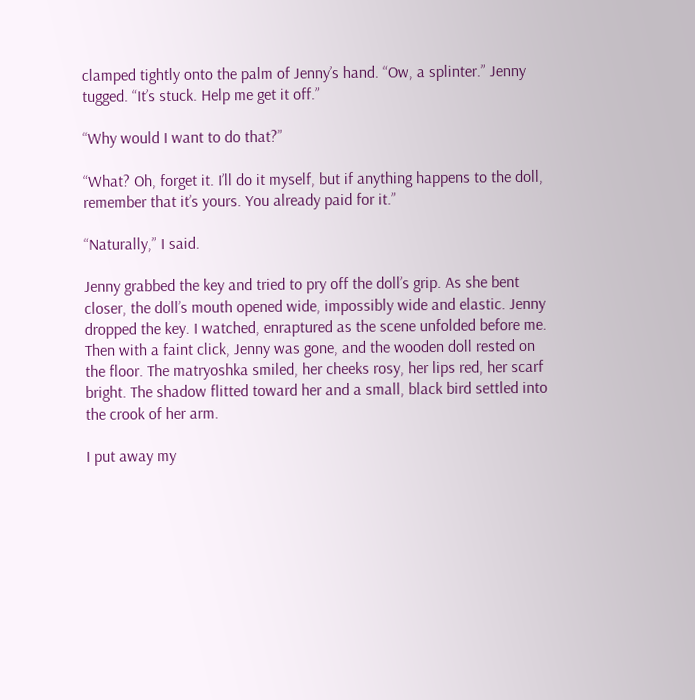clamped tightly onto the palm of Jenny’s hand. “Ow, a splinter.” Jenny tugged. “It’s stuck. Help me get it off.”

“Why would I want to do that?”

“What? Oh, forget it. I’ll do it myself, but if anything happens to the doll, remember that it’s yours. You already paid for it.”

“Naturally,” I said.

Jenny grabbed the key and tried to pry off the doll’s grip. As she bent closer, the doll’s mouth opened wide, impossibly wide and elastic. Jenny dropped the key. I watched, enraptured as the scene unfolded before me. Then with a faint click, Jenny was gone, and the wooden doll rested on the floor. The matryoshka smiled, her cheeks rosy, her lips red, her scarf bright. The shadow flitted toward her and a small, black bird settled into the crook of her arm.

I put away my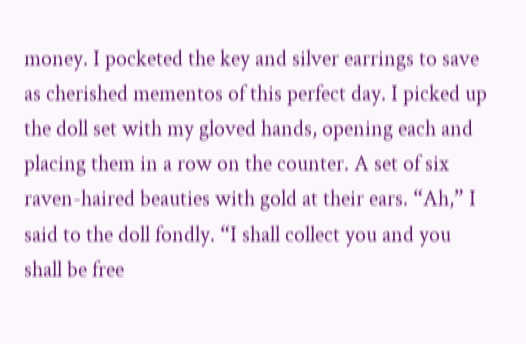money. I pocketed the key and silver earrings to save as cherished mementos of this perfect day. I picked up the doll set with my gloved hands, opening each and placing them in a row on the counter. A set of six raven-haired beauties with gold at their ears. “Ah,” I said to the doll fondly. “I shall collect you and you shall be free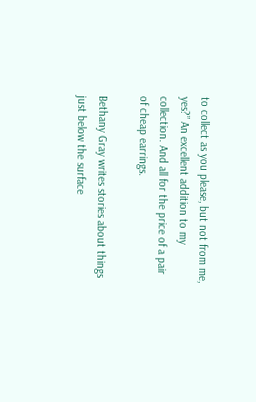to collect as you please, but not from me, yes?” An excellent addition to my collection. And all for the price of a pair of cheap earrings.

Bethany Gray writes stories about things just below the surface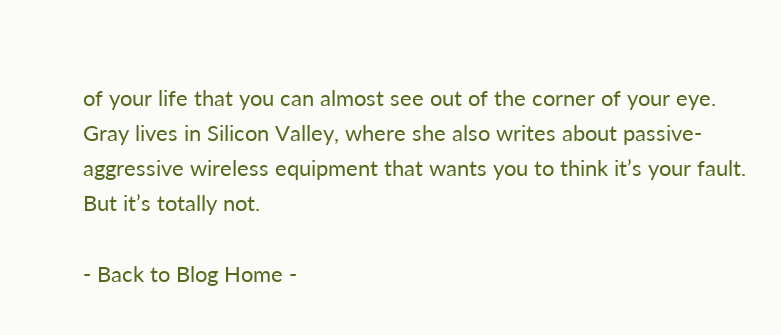of your life that you can almost see out of the corner of your eye. Gray lives in Silicon Valley, where she also writes about passive-aggressive wireless equipment that wants you to think it’s your fault. But it’s totally not.

- Back to Blog Home -